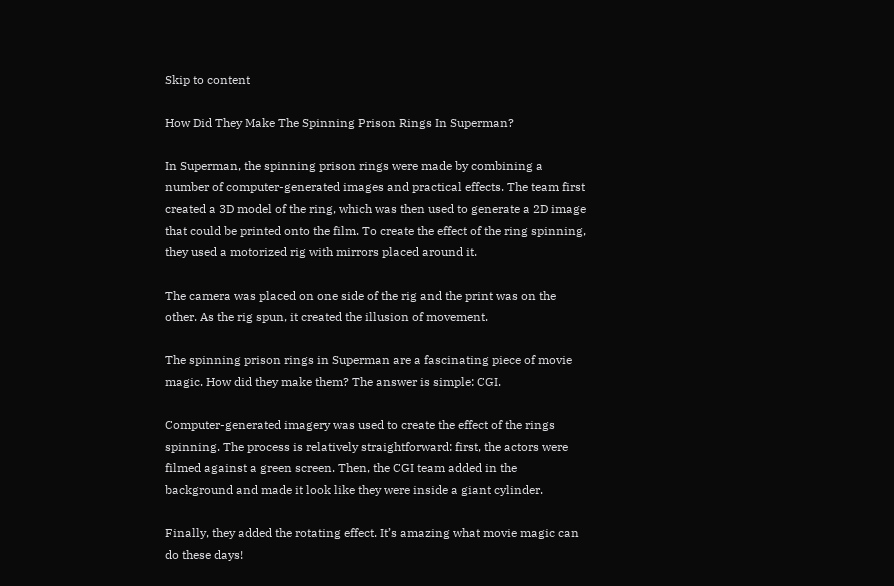Skip to content

How Did They Make The Spinning Prison Rings In Superman?

In Superman, the spinning prison rings were made by combining a number of computer-generated images and practical effects. The team first created a 3D model of the ring, which was then used to generate a 2D image that could be printed onto the film. To create the effect of the ring spinning, they used a motorized rig with mirrors placed around it.

The camera was placed on one side of the rig and the print was on the other. As the rig spun, it created the illusion of movement.

The spinning prison rings in Superman are a fascinating piece of movie magic. How did they make them? The answer is simple: CGI.

Computer-generated imagery was used to create the effect of the rings spinning. The process is relatively straightforward: first, the actors were filmed against a green screen. Then, the CGI team added in the background and made it look like they were inside a giant cylinder.

Finally, they added the rotating effect. It’s amazing what movie magic can do these days!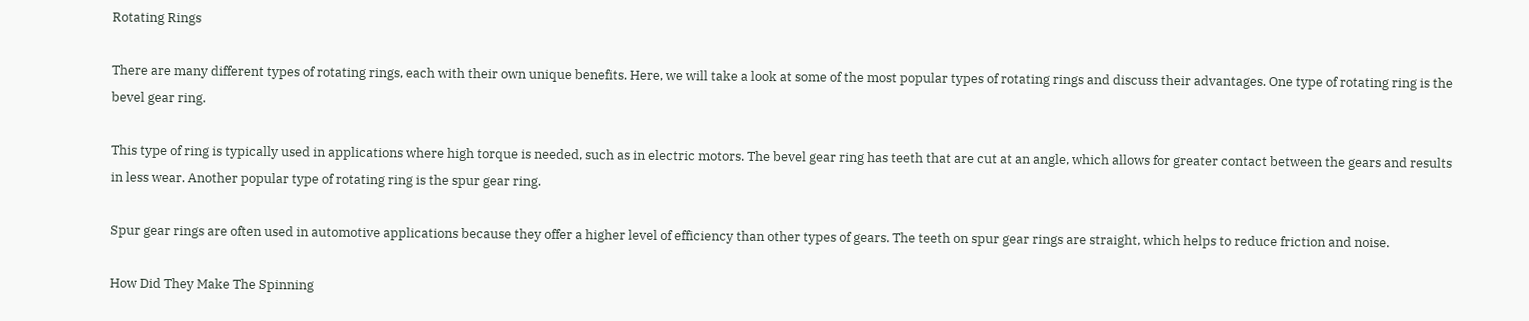Rotating Rings

There are many different types of rotating rings, each with their own unique benefits. Here, we will take a look at some of the most popular types of rotating rings and discuss their advantages. One type of rotating ring is the bevel gear ring.

This type of ring is typically used in applications where high torque is needed, such as in electric motors. The bevel gear ring has teeth that are cut at an angle, which allows for greater contact between the gears and results in less wear. Another popular type of rotating ring is the spur gear ring.

Spur gear rings are often used in automotive applications because they offer a higher level of efficiency than other types of gears. The teeth on spur gear rings are straight, which helps to reduce friction and noise.

How Did They Make The Spinning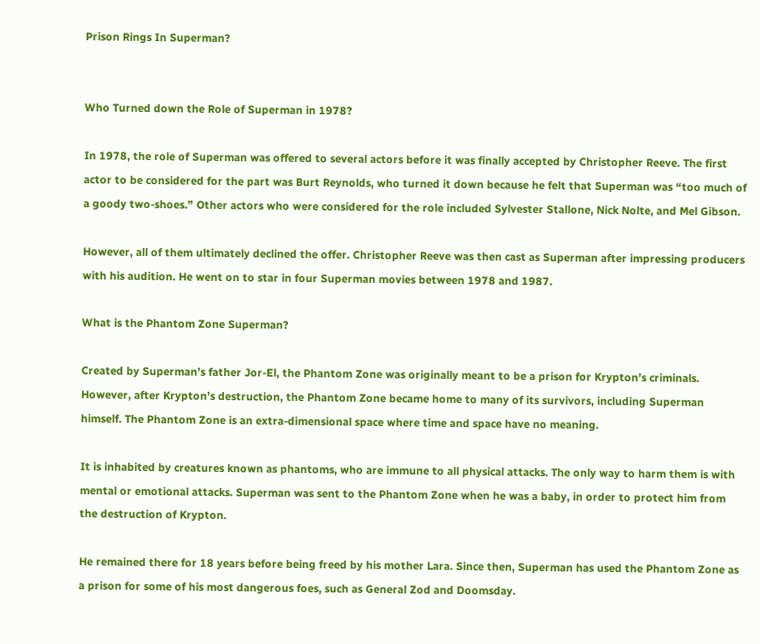Prison Rings In Superman?


Who Turned down the Role of Superman in 1978?

In 1978, the role of Superman was offered to several actors before it was finally accepted by Christopher Reeve. The first actor to be considered for the part was Burt Reynolds, who turned it down because he felt that Superman was “too much of a goody two-shoes.” Other actors who were considered for the role included Sylvester Stallone, Nick Nolte, and Mel Gibson.

However, all of them ultimately declined the offer. Christopher Reeve was then cast as Superman after impressing producers with his audition. He went on to star in four Superman movies between 1978 and 1987.

What is the Phantom Zone Superman?

Created by Superman’s father Jor-El, the Phantom Zone was originally meant to be a prison for Krypton’s criminals. However, after Krypton’s destruction, the Phantom Zone became home to many of its survivors, including Superman himself. The Phantom Zone is an extra-dimensional space where time and space have no meaning.

It is inhabited by creatures known as phantoms, who are immune to all physical attacks. The only way to harm them is with mental or emotional attacks. Superman was sent to the Phantom Zone when he was a baby, in order to protect him from the destruction of Krypton.

He remained there for 18 years before being freed by his mother Lara. Since then, Superman has used the Phantom Zone as a prison for some of his most dangerous foes, such as General Zod and Doomsday.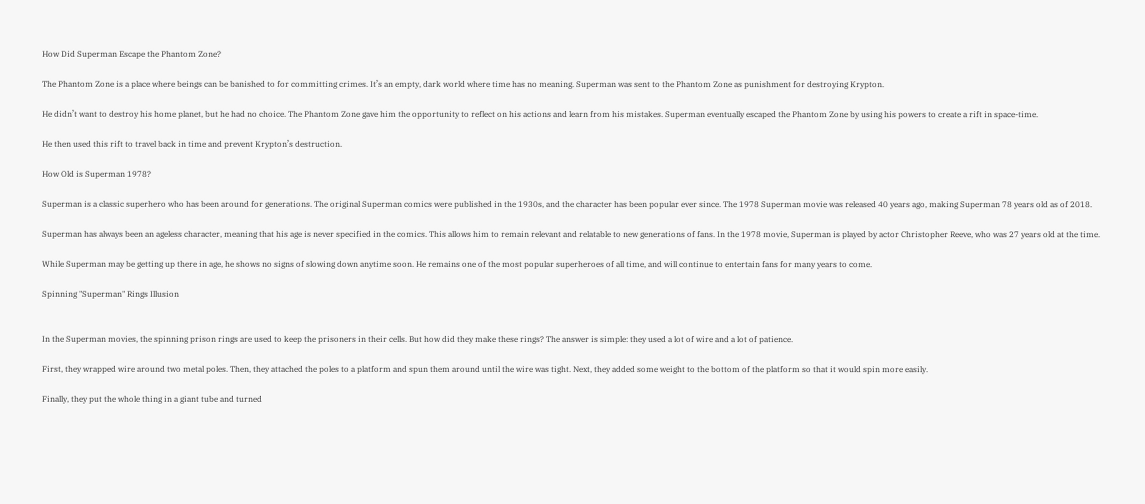How Did Superman Escape the Phantom Zone?

The Phantom Zone is a place where beings can be banished to for committing crimes. It’s an empty, dark world where time has no meaning. Superman was sent to the Phantom Zone as punishment for destroying Krypton.

He didn’t want to destroy his home planet, but he had no choice. The Phantom Zone gave him the opportunity to reflect on his actions and learn from his mistakes. Superman eventually escaped the Phantom Zone by using his powers to create a rift in space-time.

He then used this rift to travel back in time and prevent Krypton’s destruction.

How Old is Superman 1978?

Superman is a classic superhero who has been around for generations. The original Superman comics were published in the 1930s, and the character has been popular ever since. The 1978 Superman movie was released 40 years ago, making Superman 78 years old as of 2018.

Superman has always been an ageless character, meaning that his age is never specified in the comics. This allows him to remain relevant and relatable to new generations of fans. In the 1978 movie, Superman is played by actor Christopher Reeve, who was 27 years old at the time.

While Superman may be getting up there in age, he shows no signs of slowing down anytime soon. He remains one of the most popular superheroes of all time, and will continue to entertain fans for many years to come.

Spinning "Superman" Rings Illusion


In the Superman movies, the spinning prison rings are used to keep the prisoners in their cells. But how did they make these rings? The answer is simple: they used a lot of wire and a lot of patience.

First, they wrapped wire around two metal poles. Then, they attached the poles to a platform and spun them around until the wire was tight. Next, they added some weight to the bottom of the platform so that it would spin more easily.

Finally, they put the whole thing in a giant tube and turned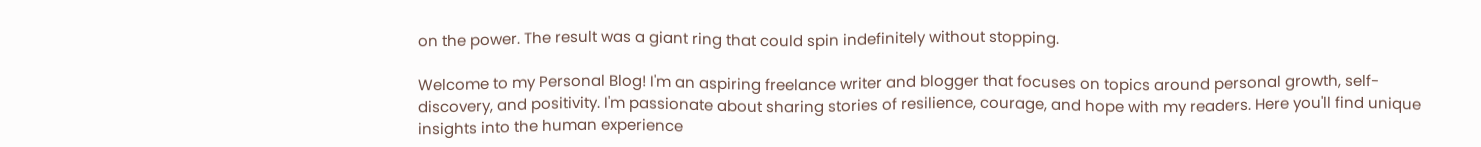on the power. The result was a giant ring that could spin indefinitely without stopping.

Welcome to my Personal Blog! I'm an aspiring freelance writer and blogger that focuses on topics around personal growth, self-discovery, and positivity. I'm passionate about sharing stories of resilience, courage, and hope with my readers. Here you'll find unique insights into the human experience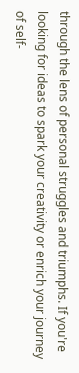through the lens of personal struggles and triumphs. If you're looking for ideas to spark your creativity or enrich your journey of self-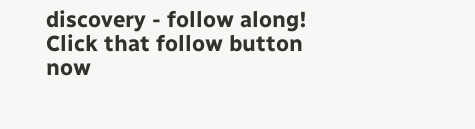discovery - follow along! Click that follow button now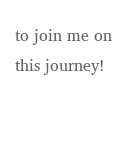to join me on this journey!